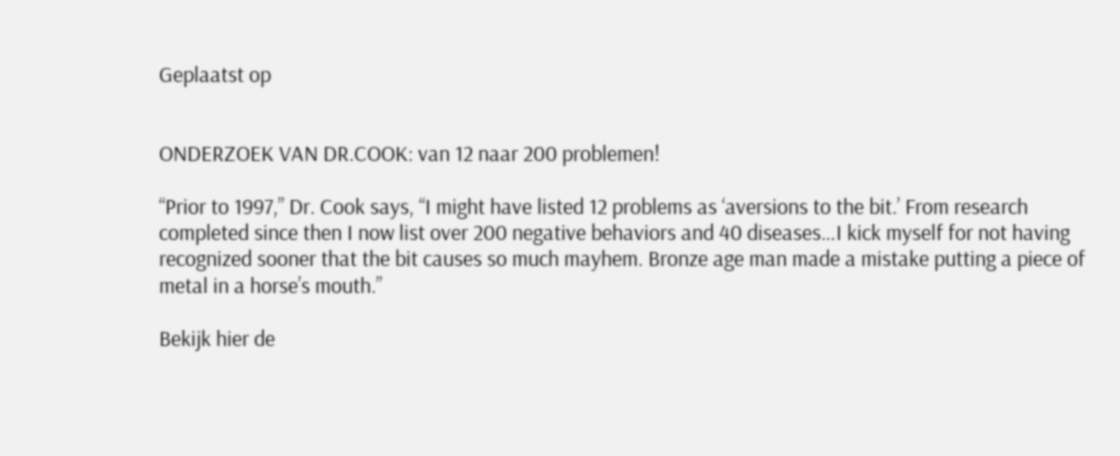Geplaatst op


ONDERZOEK VAN DR.COOK: van 12 naar 200 problemen!

“Prior to 1997,” Dr. Cook says, “I might have listed 12 problems as ‘aversions to the bit.’ From research completed since then I now list over 200 negative behaviors and 40 diseases…I kick myself for not having recognized sooner that the bit causes so much mayhem. Bronze age man made a mistake putting a piece of metal in a horse’s mouth.”

Bekijk hier de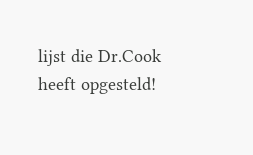lijst die Dr.Cook heeft opgesteld!